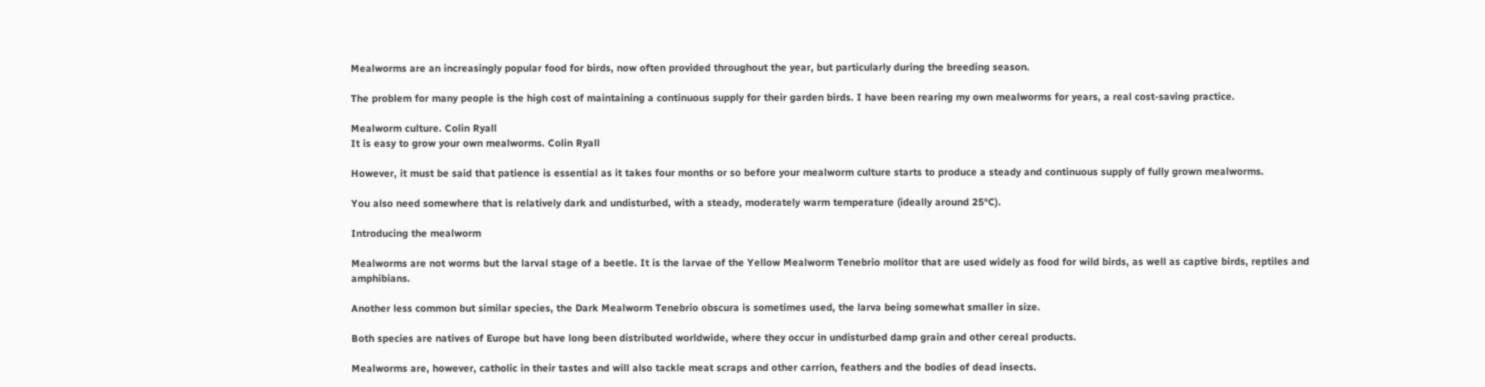Mealworms are an increasingly popular food for birds, now often provided throughout the year, but particularly during the breeding season.

The problem for many people is the high cost of maintaining a continuous supply for their garden birds. I have been rearing my own mealworms for years, a real cost-saving practice.

Mealworm culture. Colin Ryall
It is easy to grow your own mealworms. Colin Ryall

However, it must be said that patience is essential as it takes four months or so before your mealworm culture starts to produce a steady and continuous supply of fully grown mealworms.

You also need somewhere that is relatively dark and undisturbed, with a steady, moderately warm temperature (ideally around 25°C).

Introducing the mealworm

Mealworms are not worms but the larval stage of a beetle. It is the larvae of the Yellow Mealworm Tenebrio molitor that are used widely as food for wild birds, as well as captive birds, reptiles and amphibians.

Another less common but similar species, the Dark Mealworm Tenebrio obscura is sometimes used, the larva being somewhat smaller in size.

Both species are natives of Europe but have long been distributed worldwide, where they occur in undisturbed damp grain and other cereal products.

Mealworms are, however, catholic in their tastes and will also tackle meat scraps and other carrion, feathers and the bodies of dead insects.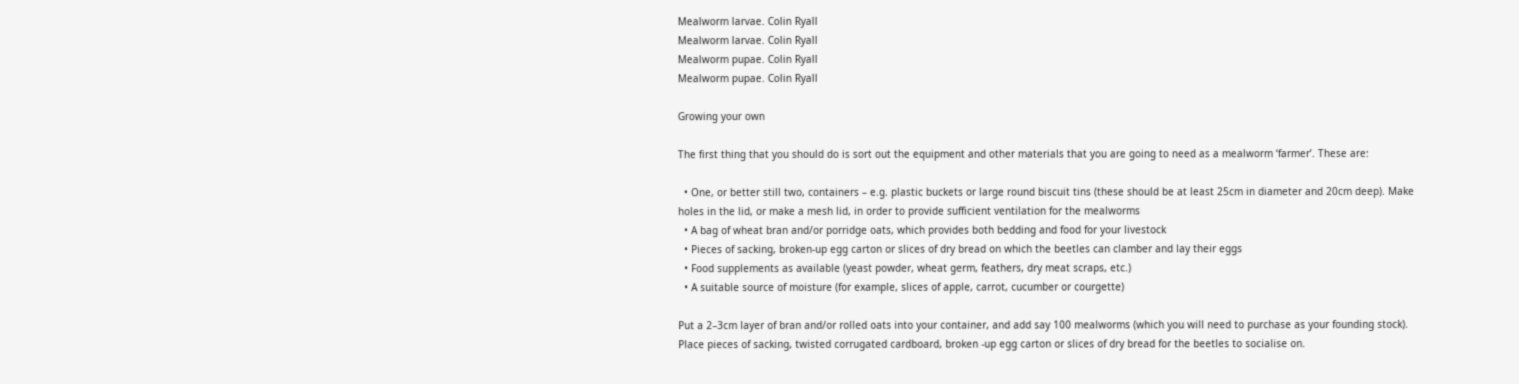Mealworm larvae. Colin Ryall
Mealworm larvae. Colin Ryall
Mealworm pupae. Colin Ryall
Mealworm pupae. Colin Ryall

Growing your own

The first thing that you should do is sort out the equipment and other materials that you are going to need as a mealworm ‘farmer’. These are:

  • One, or better still two, containers – e.g. plastic buckets or large round biscuit tins (these should be at least 25cm in diameter and 20cm deep). Make holes in the lid, or make a mesh lid, in order to provide sufficient ventilation for the mealworms
  • A bag of wheat bran and/or porridge oats, which provides both bedding and food for your livestock
  • Pieces of sacking, broken-up egg carton or slices of dry bread on which the beetles can clamber and lay their eggs
  • Food supplements as available (yeast powder, wheat germ, feathers, dry meat scraps, etc.)
  • A suitable source of moisture (for example, slices of apple, carrot, cucumber or courgette)

Put a 2–3cm layer of bran and/or rolled oats into your container, and add say 100 mealworms (which you will need to purchase as your founding stock). Place pieces of sacking, twisted corrugated cardboard, broken -up egg carton or slices of dry bread for the beetles to socialise on.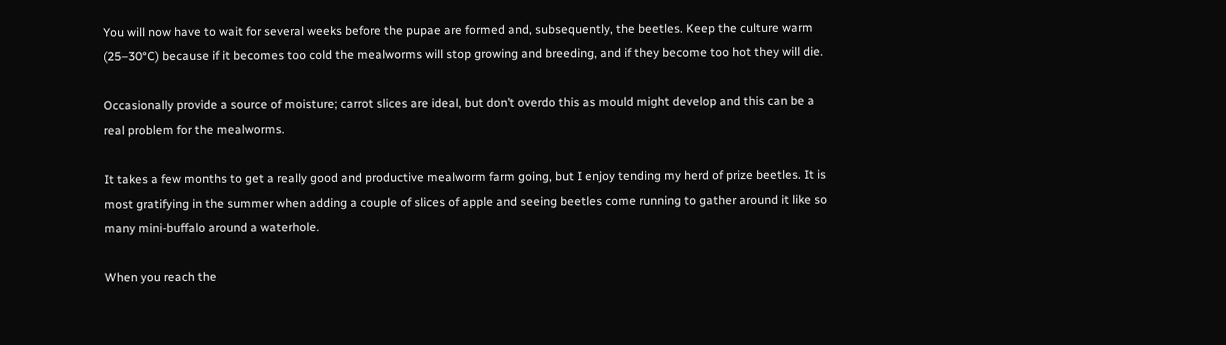You will now have to wait for several weeks before the pupae are formed and, subsequently, the beetles. Keep the culture warm (25–30°C) because if it becomes too cold the mealworms will stop growing and breeding, and if they become too hot they will die.

Occasionally provide a source of moisture; carrot slices are ideal, but don’t overdo this as mould might develop and this can be a real problem for the mealworms.

It takes a few months to get a really good and productive mealworm farm going, but I enjoy tending my herd of prize beetles. It is most gratifying in the summer when adding a couple of slices of apple and seeing beetles come running to gather around it like so many mini-buffalo around a waterhole.

When you reach the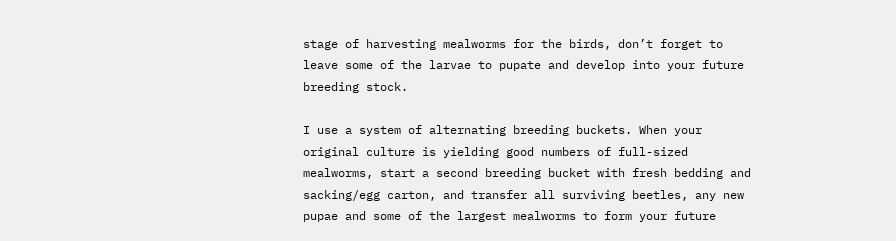stage of harvesting mealworms for the birds, don’t forget to leave some of the larvae to pupate and develop into your future breeding stock.

I use a system of alternating breeding buckets. When your original culture is yielding good numbers of full-sized mealworms, start a second breeding bucket with fresh bedding and sacking/egg carton, and transfer all surviving beetles, any new pupae and some of the largest mealworms to form your future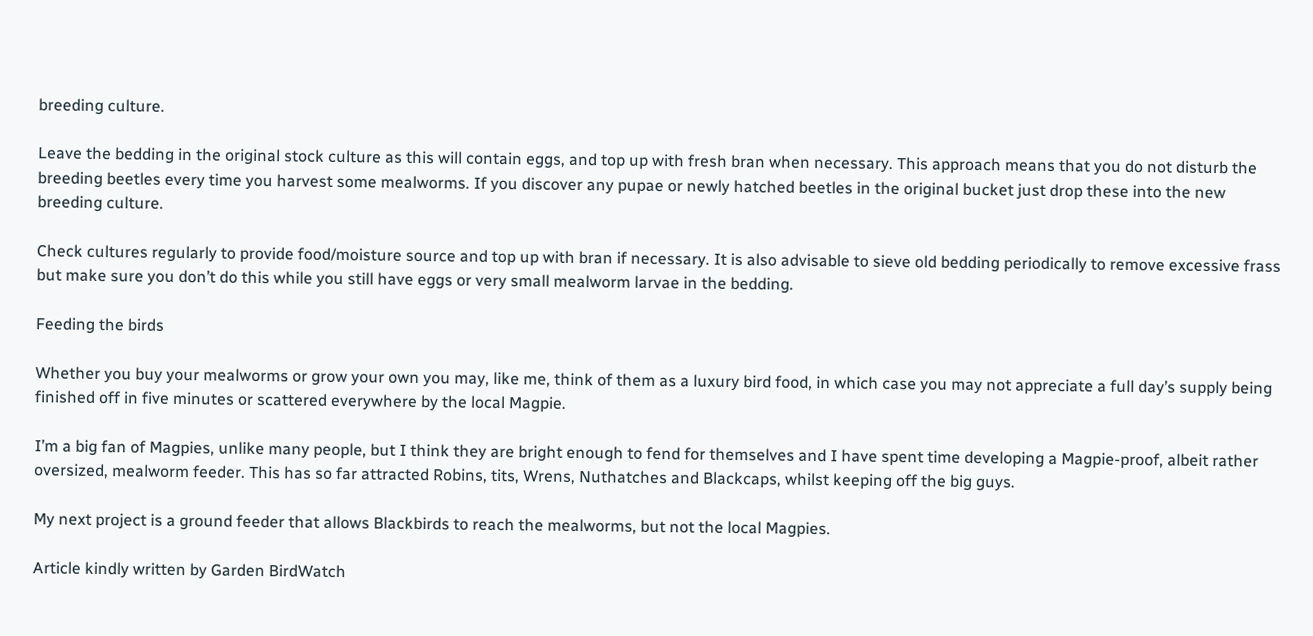breeding culture.

Leave the bedding in the original stock culture as this will contain eggs, and top up with fresh bran when necessary. This approach means that you do not disturb the breeding beetles every time you harvest some mealworms. If you discover any pupae or newly hatched beetles in the original bucket just drop these into the new breeding culture.

Check cultures regularly to provide food/moisture source and top up with bran if necessary. It is also advisable to sieve old bedding periodically to remove excessive frass but make sure you don’t do this while you still have eggs or very small mealworm larvae in the bedding.

Feeding the birds

Whether you buy your mealworms or grow your own you may, like me, think of them as a luxury bird food, in which case you may not appreciate a full day’s supply being finished off in five minutes or scattered everywhere by the local Magpie.

I’m a big fan of Magpies, unlike many people, but I think they are bright enough to fend for themselves and I have spent time developing a Magpie-proof, albeit rather oversized, mealworm feeder. This has so far attracted Robins, tits, Wrens, Nuthatches and Blackcaps, whilst keeping off the big guys.

My next project is a ground feeder that allows Blackbirds to reach the mealworms, but not the local Magpies.

Article kindly written by Garden BirdWatch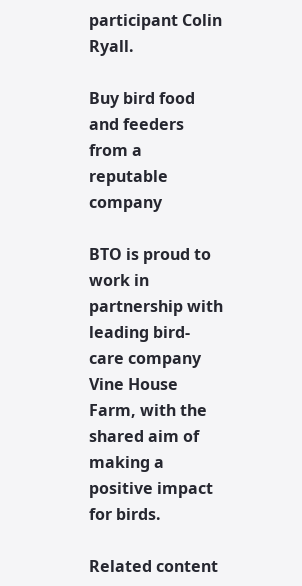participant Colin Ryall.

Buy bird food and feeders from a reputable company

BTO is proud to work in partnership with leading bird-care company Vine House Farm, with the shared aim of making a positive impact for birds.

Related content